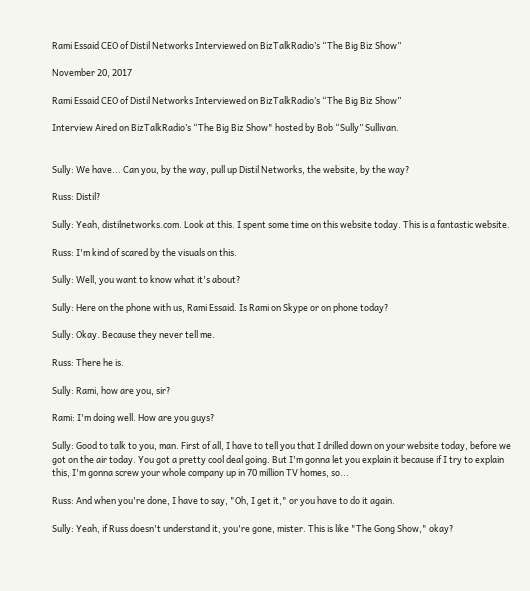Rami Essaid CEO of Distil Networks Interviewed on BizTalkRadio’s “The Big Biz Show”

November 20, 2017

Rami Essaid CEO of Distil Networks Interviewed on BizTalkRadio’s “The Big Biz Show”

Interview Aired on BizTalkRadio’s “The Big Biz Show" hosted by Bob “Sully” Sullivan.


Sully: We have... Can you, by the way, pull up Distil Networks, the website, by the way?

Russ: Distil?

Sully: Yeah, distilnetworks.com. Look at this. I spent some time on this website today. This is a fantastic website.

Russ: I'm kind of scared by the visuals on this.

Sully: Well, you want to know what it's about?

Sully: Here on the phone with us, Rami Essaid. Is Rami on Skype or on phone today?

Sully: Okay. Because they never tell me.

Russ: There he is.

Sully: Rami, how are you, sir?

Rami: I'm doing well. How are you guys?

Sully: Good to talk to you, man. First of all, I have to tell you that I drilled down on your website today, before we got on the air today. You got a pretty cool deal going. But I'm gonna let you explain it because if I try to explain this, I'm gonna screw your whole company up in 70 million TV homes, so...

Russ: And when you're done, I have to say, "Oh, I get it," or you have to do it again.

Sully: Yeah, if Russ doesn't understand it, you're gone, mister. This is like "The Gong Show," okay?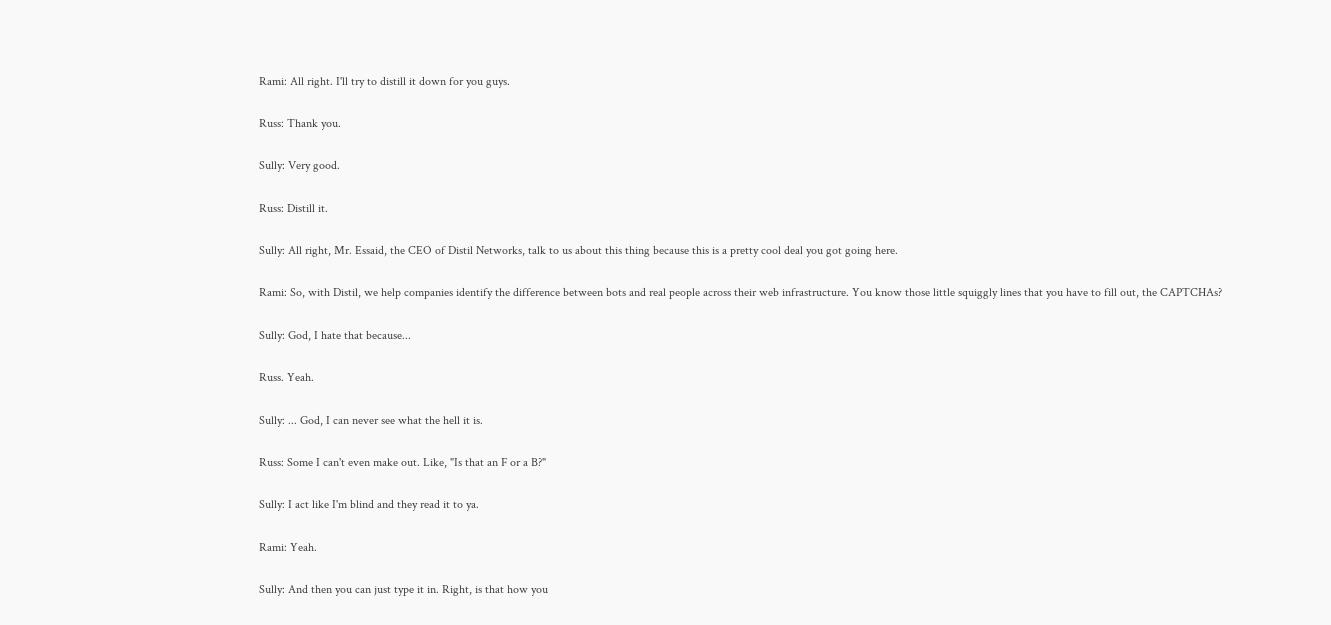Rami: All right. I'll try to distill it down for you guys.

Russ: Thank you.

Sully: Very good.

Russ: Distill it.

Sully: All right, Mr. Essaid, the CEO of Distil Networks, talk to us about this thing because this is a pretty cool deal you got going here.

Rami: So, with Distil, we help companies identify the difference between bots and real people across their web infrastructure. You know those little squiggly lines that you have to fill out, the CAPTCHAs?

Sully: God, I hate that because...

Russ. Yeah.

Sully: ... God, I can never see what the hell it is.

Russ: Some I can't even make out. Like, "Is that an F or a B?"

Sully: I act like I'm blind and they read it to ya.

Rami: Yeah.

Sully: And then you can just type it in. Right, is that how you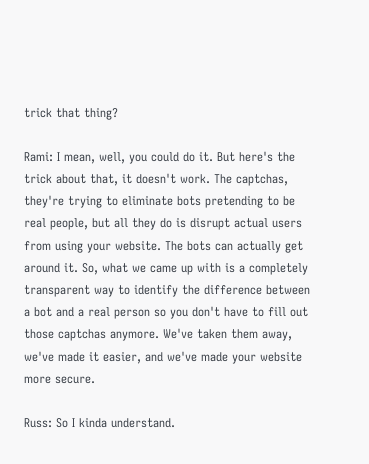trick that thing?

Rami: I mean, well, you could do it. But here's the trick about that, it doesn't work. The captchas, they're trying to eliminate bots pretending to be real people, but all they do is disrupt actual users from using your website. The bots can actually get around it. So, what we came up with is a completely transparent way to identify the difference between a bot and a real person so you don't have to fill out those captchas anymore. We've taken them away, we've made it easier, and we've made your website more secure.

Russ: So I kinda understand.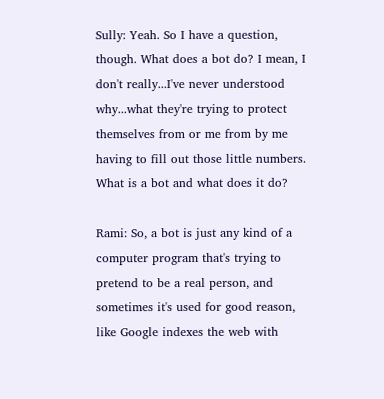Sully: Yeah. So I have a question, though. What does a bot do? I mean, I don't really...I've never understood why...what they're trying to protect themselves from or me from by me having to fill out those little numbers. What is a bot and what does it do?

Rami: So, a bot is just any kind of a computer program that's trying to pretend to be a real person, and sometimes it's used for good reason, like Google indexes the web with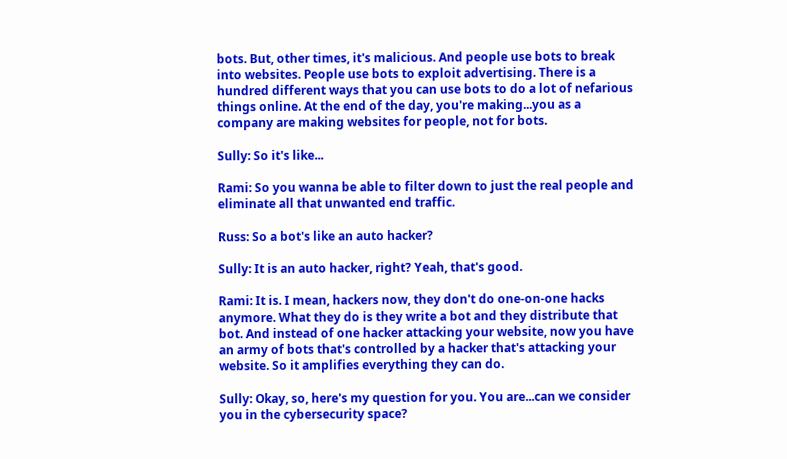bots. But, other times, it's malicious. And people use bots to break into websites. People use bots to exploit advertising. There is a hundred different ways that you can use bots to do a lot of nefarious things online. At the end of the day, you're making...you as a company are making websites for people, not for bots.

Sully: So it's like...

Rami: So you wanna be able to filter down to just the real people and eliminate all that unwanted end traffic.

Russ: So a bot's like an auto hacker?

Sully: It is an auto hacker, right? Yeah, that's good.

Rami: It is. I mean, hackers now, they don't do one-on-one hacks anymore. What they do is they write a bot and they distribute that bot. And instead of one hacker attacking your website, now you have an army of bots that's controlled by a hacker that's attacking your website. So it amplifies everything they can do.

Sully: Okay, so, here's my question for you. You are...can we consider you in the cybersecurity space?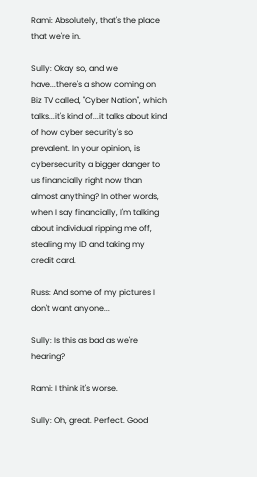Rami: Absolutely, that's the place that we're in.

Sully: Okay so, and we have...there's a show coming on Biz TV called, "Cyber Nation", which talks...it's kind of...it talks about kind of how cyber security's so prevalent. In your opinion, is cybersecurity a bigger danger to us financially right now than almost anything? In other words, when I say financially, I'm talking about individual ripping me off, stealing my ID and taking my credit card.

Russ: And some of my pictures I don't want anyone...

Sully: Is this as bad as we're hearing?

Rami: I think it's worse.

Sully: Oh, great. Perfect. Good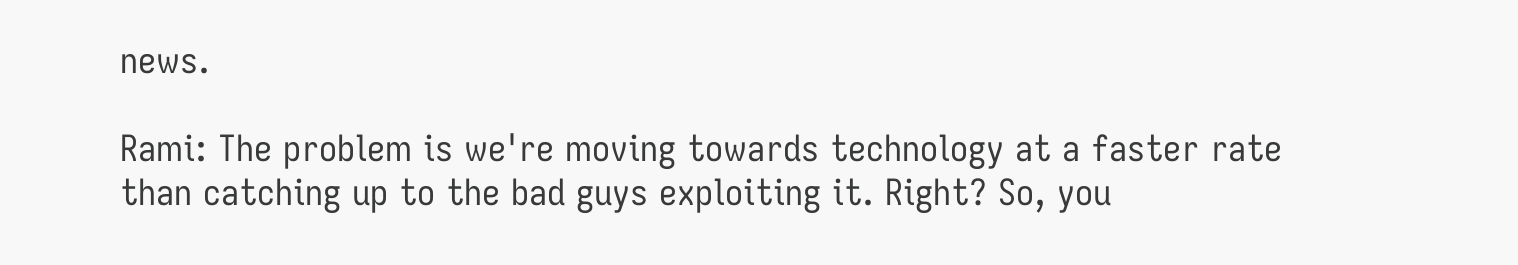news.

Rami: The problem is we're moving towards technology at a faster rate than catching up to the bad guys exploiting it. Right? So, you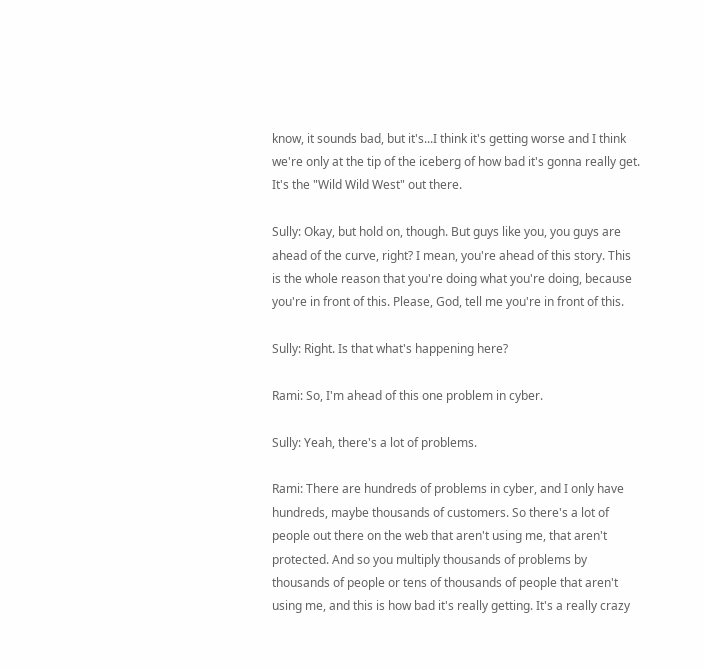know, it sounds bad, but it's...I think it's getting worse and I think we're only at the tip of the iceberg of how bad it's gonna really get. It's the "Wild Wild West" out there.

Sully: Okay, but hold on, though. But guys like you, you guys are ahead of the curve, right? I mean, you're ahead of this story. This is the whole reason that you're doing what you're doing, because you're in front of this. Please, God, tell me you're in front of this.

Sully: Right. Is that what's happening here?

Rami: So, I'm ahead of this one problem in cyber.

Sully: Yeah, there's a lot of problems.

Rami: There are hundreds of problems in cyber, and I only have hundreds, maybe thousands of customers. So there's a lot of people out there on the web that aren't using me, that aren't protected. And so you multiply thousands of problems by thousands of people or tens of thousands of people that aren't using me, and this is how bad it's really getting. It's a really crazy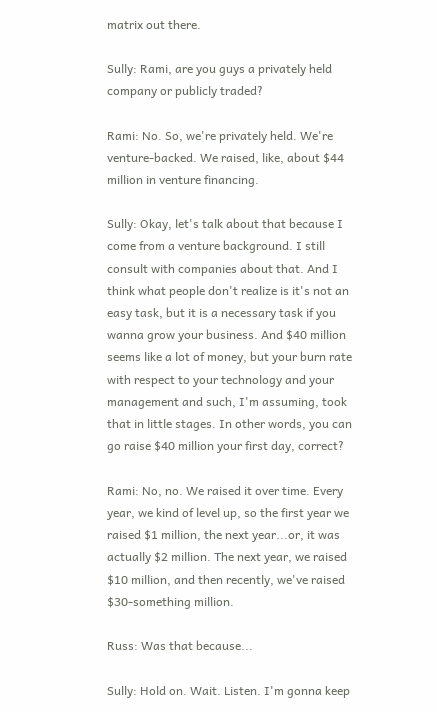matrix out there.

Sully: Rami, are you guys a privately held company or publicly traded?

Rami: No. So, we're privately held. We're venture-backed. We raised, like, about $44 million in venture financing.

Sully: Okay, let's talk about that because I come from a venture background. I still consult with companies about that. And I think what people don't realize is it's not an easy task, but it is a necessary task if you wanna grow your business. And $40 million seems like a lot of money, but your burn rate with respect to your technology and your management and such, I'm assuming, took that in little stages. In other words, you can go raise $40 million your first day, correct?

Rami: No, no. We raised it over time. Every year, we kind of level up, so the first year we raised $1 million, the next year...or, it was actually $2 million. The next year, we raised $10 million, and then recently, we've raised $30-something million.

Russ: Was that because...

Sully: Hold on. Wait. Listen. I'm gonna keep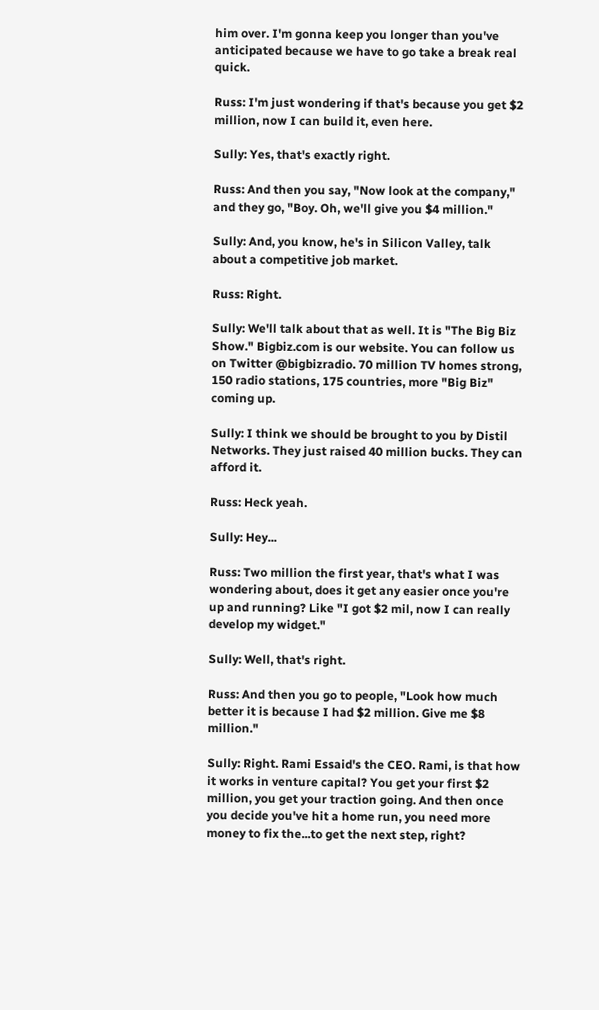him over. I'm gonna keep you longer than you've anticipated because we have to go take a break real quick.

Russ: I'm just wondering if that's because you get $2 million, now I can build it, even here.

Sully: Yes, that's exactly right.

Russ: And then you say, "Now look at the company," and they go, "Boy. Oh, we'll give you $4 million."

Sully: And, you know, he's in Silicon Valley, talk about a competitive job market.

Russ: Right.

Sully: We'll talk about that as well. It is "The Big Biz Show." Bigbiz.com is our website. You can follow us on Twitter @bigbizradio. 70 million TV homes strong, 150 radio stations, 175 countries, more "Big Biz" coming up.

Sully: I think we should be brought to you by Distil Networks. They just raised 40 million bucks. They can afford it.

Russ: Heck yeah.

Sully: Hey...

Russ: Two million the first year, that's what I was wondering about, does it get any easier once you're up and running? Like "I got $2 mil, now I can really develop my widget."

Sully: Well, that's right.

Russ: And then you go to people, "Look how much better it is because I had $2 million. Give me $8 million."

Sully: Right. Rami Essaid's the CEO. Rami, is that how it works in venture capital? You get your first $2 million, you get your traction going. And then once you decide you've hit a home run, you need more money to fix the...to get the next step, right?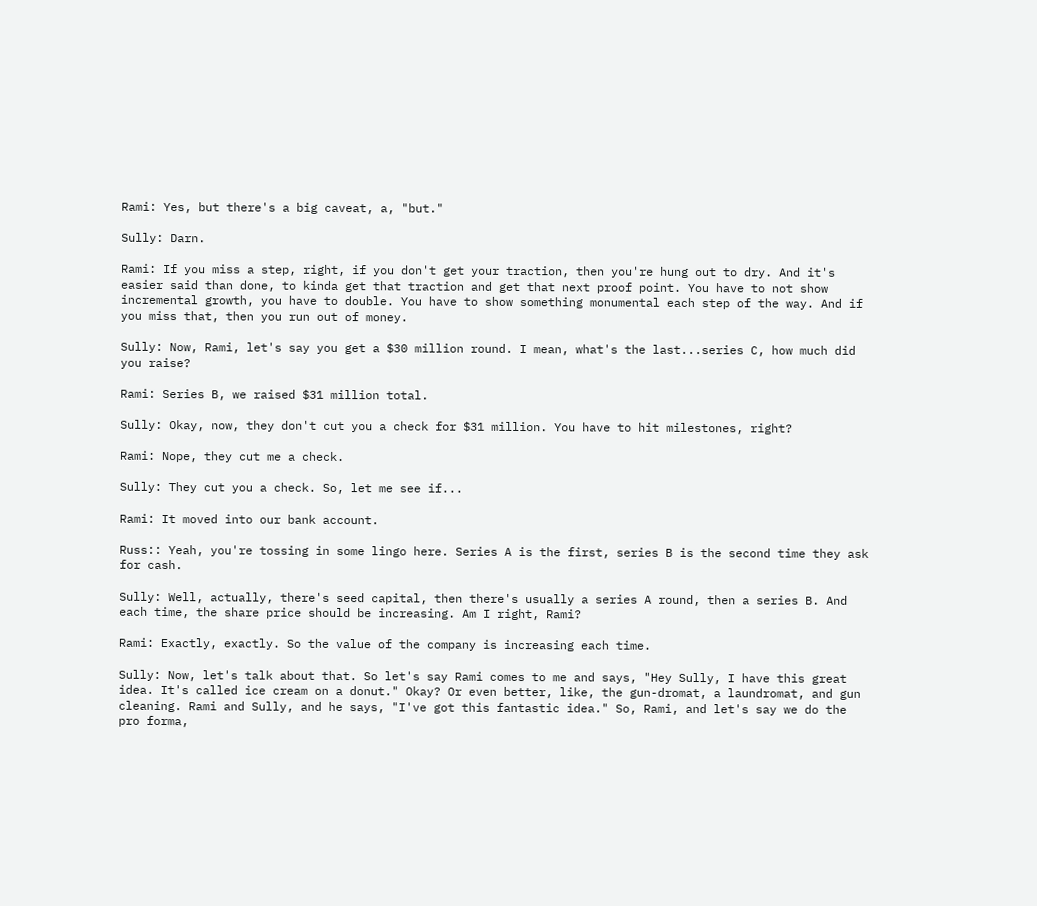Rami: Yes, but there's a big caveat, a, "but."

Sully: Darn.

Rami: If you miss a step, right, if you don't get your traction, then you're hung out to dry. And it's easier said than done, to kinda get that traction and get that next proof point. You have to not show incremental growth, you have to double. You have to show something monumental each step of the way. And if you miss that, then you run out of money.

Sully: Now, Rami, let's say you get a $30 million round. I mean, what's the last...series C, how much did you raise?

Rami: Series B, we raised $31 million total.

Sully: Okay, now, they don't cut you a check for $31 million. You have to hit milestones, right?

Rami: Nope, they cut me a check.

Sully: They cut you a check. So, let me see if...

Rami: It moved into our bank account.

Russ:: Yeah, you're tossing in some lingo here. Series A is the first, series B is the second time they ask for cash.

Sully: Well, actually, there's seed capital, then there's usually a series A round, then a series B. And each time, the share price should be increasing. Am I right, Rami?

Rami: Exactly, exactly. So the value of the company is increasing each time.

Sully: Now, let's talk about that. So let's say Rami comes to me and says, "Hey Sully, I have this great idea. It's called ice cream on a donut." Okay? Or even better, like, the gun-dromat, a laundromat, and gun cleaning. Rami and Sully, and he says, "I've got this fantastic idea." So, Rami, and let's say we do the pro forma,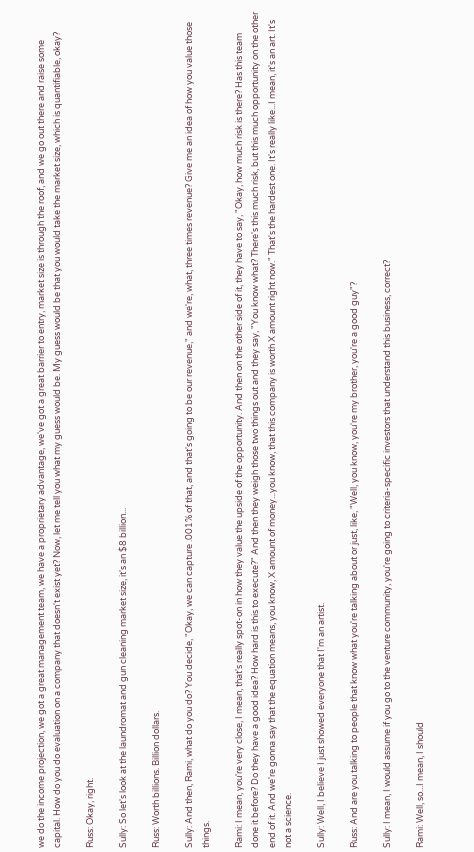we do the income projection, we got a great management team, we have a proprietary advantage, we've got a great barrier to entry, market size is through the roof, and we go out there and raise some capital. How do you do evaluation on a company that doesn't exist yet? Now, let me tell you what my guess would be. My guess would be that you would take the market size, which is quantifiable, okay?

Russ: Okay, right.

Sully: So let's look at the laundromat and gun cleaning market size, it's an $8 billion...

Russ: Worth billions. Billion dollars.

Sully: And then, Rami, what do you do? You decide, "Okay, we can capture .001% of that, and that's going to be our revenue," and we're, what, three times revenue? Give me an idea of how you value those things.

Rami: I mean, you're very close, I mean, that's really spot-on in how they value the upside of the opportunity. And then on the other side of it, they have to say, "Okay, how much risk is there? Has this team done it before? Do they have a good idea? How hard is this to execute?" And then they weigh those two things out and they say, "You know what? There's this much risk, but this much opportunity on the other end of it. And we're gonna say that the equation means, you know, X amount of money...you know, that this company is worth X amount right now." That's the hardest one. It's really like...I mean, it's an art. It's not a science.

Sully: Well, I believe I just showed everyone that I'm an artist.

Russ: And are you talking to people that know what you're talking about or just, like, "Well, you know, you're my brother, you're a good guy"?

Sully: I mean, I would assume if you go to the venture community, you're going to criteria-specific investors that understand this business, correct?

Rami: Well, so...I mean, I should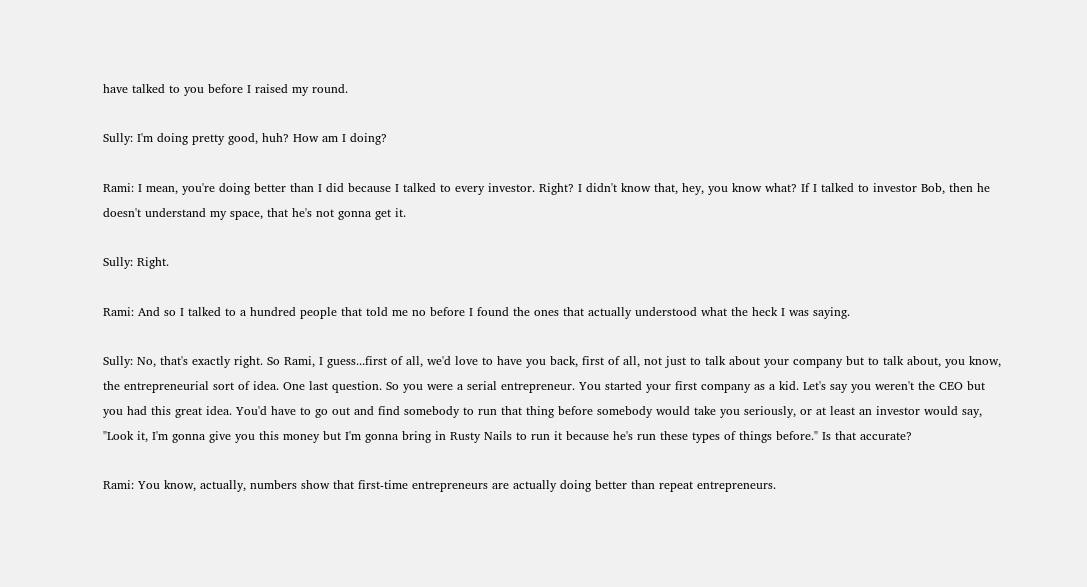have talked to you before I raised my round.

Sully: I'm doing pretty good, huh? How am I doing?

Rami: I mean, you're doing better than I did because I talked to every investor. Right? I didn't know that, hey, you know what? If I talked to investor Bob, then he doesn't understand my space, that he's not gonna get it.

Sully: Right.

Rami: And so I talked to a hundred people that told me no before I found the ones that actually understood what the heck I was saying.

Sully: No, that's exactly right. So Rami, I guess...first of all, we'd love to have you back, first of all, not just to talk about your company but to talk about, you know, the entrepreneurial sort of idea. One last question. So you were a serial entrepreneur. You started your first company as a kid. Let's say you weren't the CEO but you had this great idea. You'd have to go out and find somebody to run that thing before somebody would take you seriously, or at least an investor would say, "Look it, I'm gonna give you this money but I'm gonna bring in Rusty Nails to run it because he's run these types of things before." Is that accurate?

Rami: You know, actually, numbers show that first-time entrepreneurs are actually doing better than repeat entrepreneurs.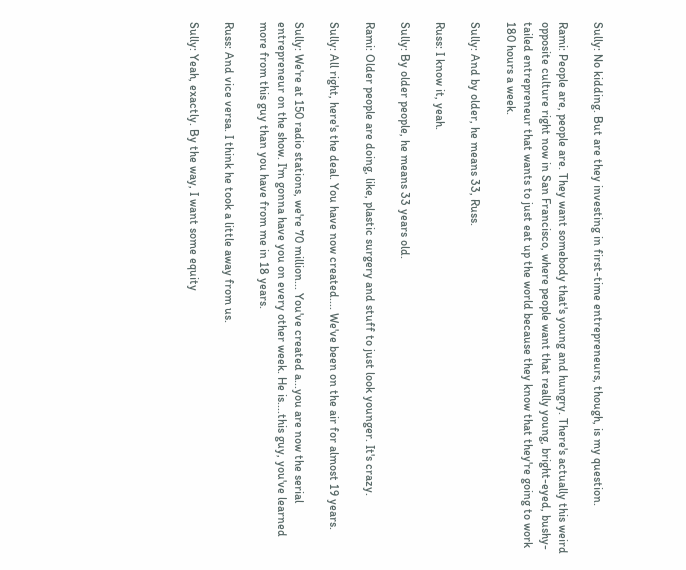Sully: No kidding. But are they investing in first-time entrepreneurs, though, is my question.

Rami: People are, people are. They want somebody that's young and hungry. There's actually this weird opposite culture right now in San Francisco, where people want that really young, bright-eyed, bushy-tailed entrepreneur that wants to just eat up the world because they know that they're going to work 180 hours a week.

Sully: And by older, he means 33, Russ.

Russ: I know it, yeah.

Sully: By older people, he means 33 years old.

Rami: Older people are doing, like, plastic surgery and stuff to just look younger. It's crazy.

Sully: All right, here's the deal. You have now created.... We've been on the air for almost 19 years.

Sully: We're at 150 radio stations, we're 70 million... You've created a...you are now the serial entrepreneur on the show. I'm gonna have you on every other week. He is....this guy, you've learned more from this guy than you have from me in 18 years.

Russ: And vice versa. I think he took a little away from us.

Sully: Yeah, exactly. By the way, I want some equity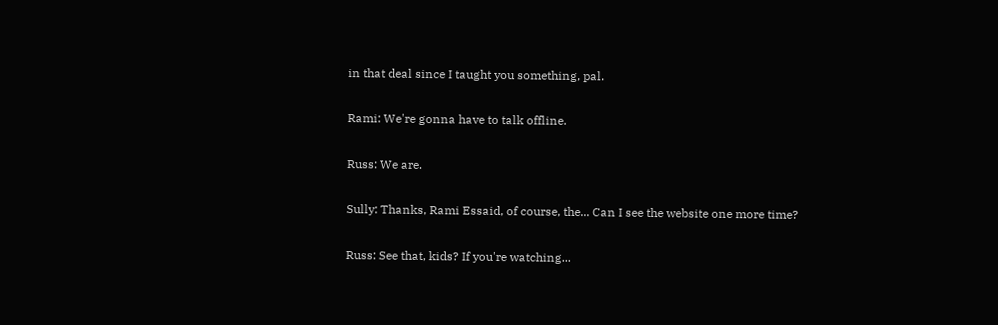in that deal since I taught you something, pal.

Rami: We're gonna have to talk offline.

Russ: We are.

Sully: Thanks, Rami Essaid, of course, the... Can I see the website one more time?

Russ: See that, kids? If you're watching...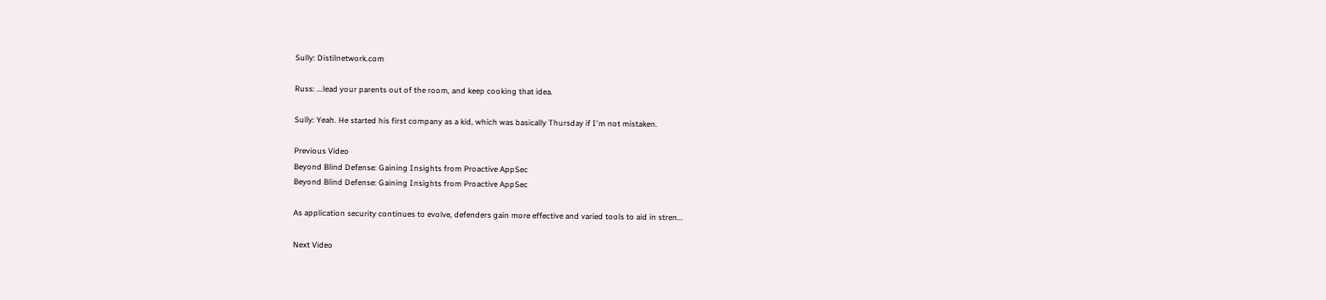Sully: Distilnetwork.com

Russ: ...lead your parents out of the room, and keep cooking that idea.

Sully: Yeah. He started his first company as a kid, which was basically Thursday if I'm not mistaken.

Previous Video
Beyond Blind Defense: Gaining Insights from Proactive AppSec
Beyond Blind Defense: Gaining Insights from Proactive AppSec

As application security continues to evolve, defenders gain more effective and varied tools to aid in stren...

Next Video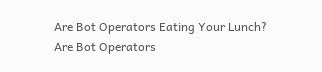Are Bot Operators Eating Your Lunch?
Are Bot Operators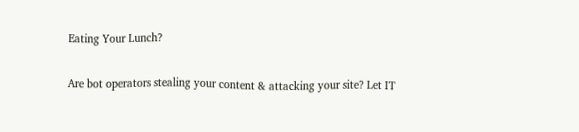Eating Your Lunch?

Are bot operators stealing your content & attacking your site? Let IT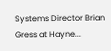Systems Director Brian Gress at Hayne...